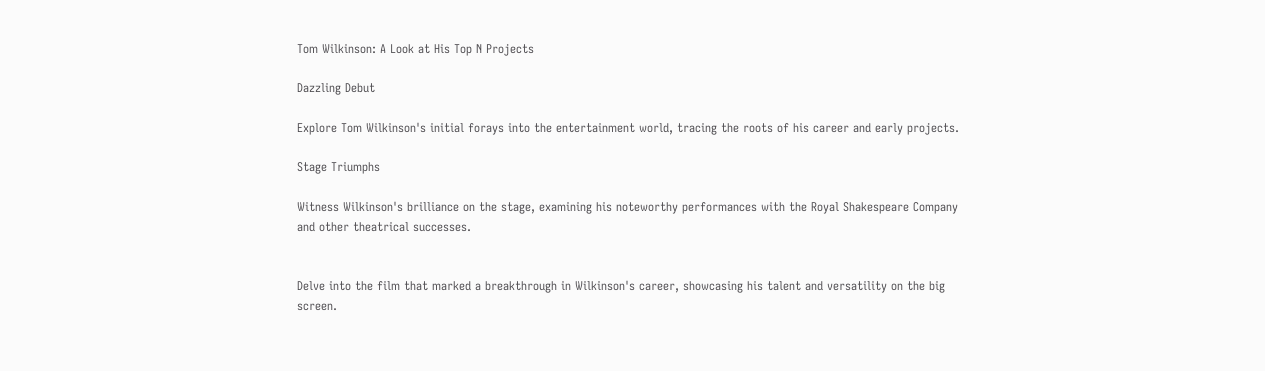Tom Wilkinson: A Look at His Top N Projects

Dazzling Debut

Explore Tom Wilkinson's initial forays into the entertainment world, tracing the roots of his career and early projects.

Stage Triumphs

Witness Wilkinson's brilliance on the stage, examining his noteworthy performances with the Royal Shakespeare Company and other theatrical successes.


Delve into the film that marked a breakthrough in Wilkinson's career, showcasing his talent and versatility on the big screen.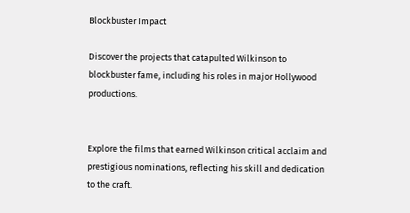Blockbuster Impact

Discover the projects that catapulted Wilkinson to blockbuster fame, including his roles in major Hollywood productions.


Explore the films that earned Wilkinson critical acclaim and prestigious nominations, reflecting his skill and dedication to the craft.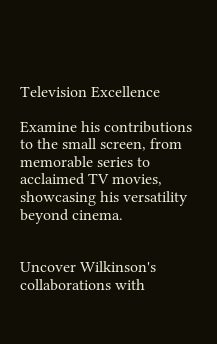Television Excellence

Examine his contributions to the small screen, from memorable series to acclaimed TV movies, showcasing his versatility beyond cinema.


Uncover Wilkinson's collaborations with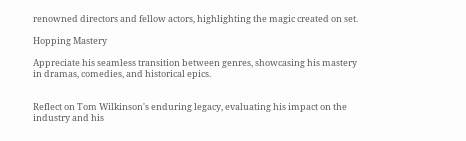renowned directors and fellow actors, highlighting the magic created on set.

Hopping Mastery

Appreciate his seamless transition between genres, showcasing his mastery in dramas, comedies, and historical epics.


Reflect on Tom Wilkinson's enduring legacy, evaluating his impact on the industry and his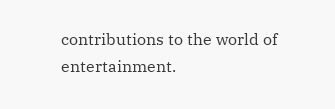contributions to the world of entertainment.